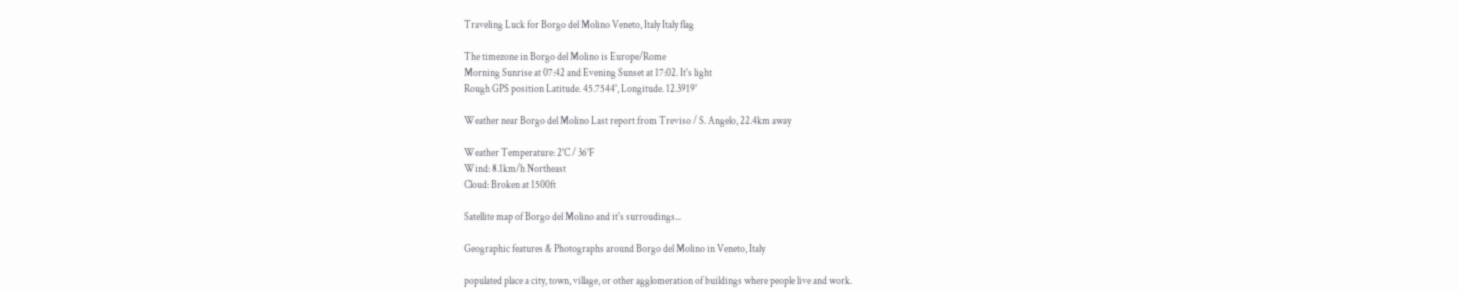Traveling Luck for Borgo del Molino Veneto, Italy Italy flag

The timezone in Borgo del Molino is Europe/Rome
Morning Sunrise at 07:42 and Evening Sunset at 17:02. It's light
Rough GPS position Latitude. 45.7544°, Longitude. 12.3919°

Weather near Borgo del Molino Last report from Treviso / S. Angelo, 22.4km away

Weather Temperature: 2°C / 36°F
Wind: 8.1km/h Northeast
Cloud: Broken at 1500ft

Satellite map of Borgo del Molino and it's surroudings...

Geographic features & Photographs around Borgo del Molino in Veneto, Italy

populated place a city, town, village, or other agglomeration of buildings where people live and work.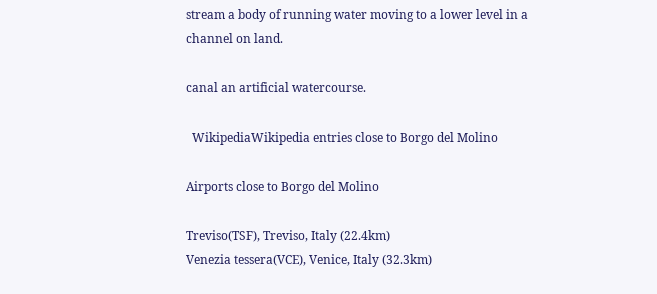stream a body of running water moving to a lower level in a channel on land.

canal an artificial watercourse.

  WikipediaWikipedia entries close to Borgo del Molino

Airports close to Borgo del Molino

Treviso(TSF), Treviso, Italy (22.4km)
Venezia tessera(VCE), Venice, Italy (32.3km)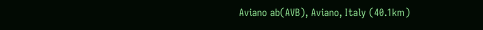Aviano ab(AVB), Aviano, Italy (40.1km)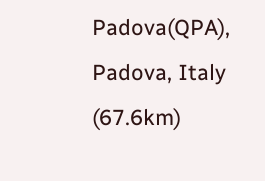Padova(QPA), Padova, Italy (67.6km)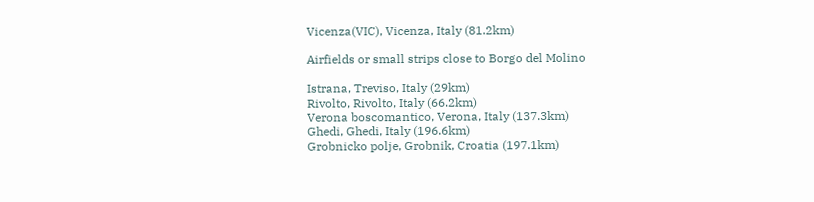Vicenza(VIC), Vicenza, Italy (81.2km)

Airfields or small strips close to Borgo del Molino

Istrana, Treviso, Italy (29km)
Rivolto, Rivolto, Italy (66.2km)
Verona boscomantico, Verona, Italy (137.3km)
Ghedi, Ghedi, Italy (196.6km)
Grobnicko polje, Grobnik, Croatia (197.1km)